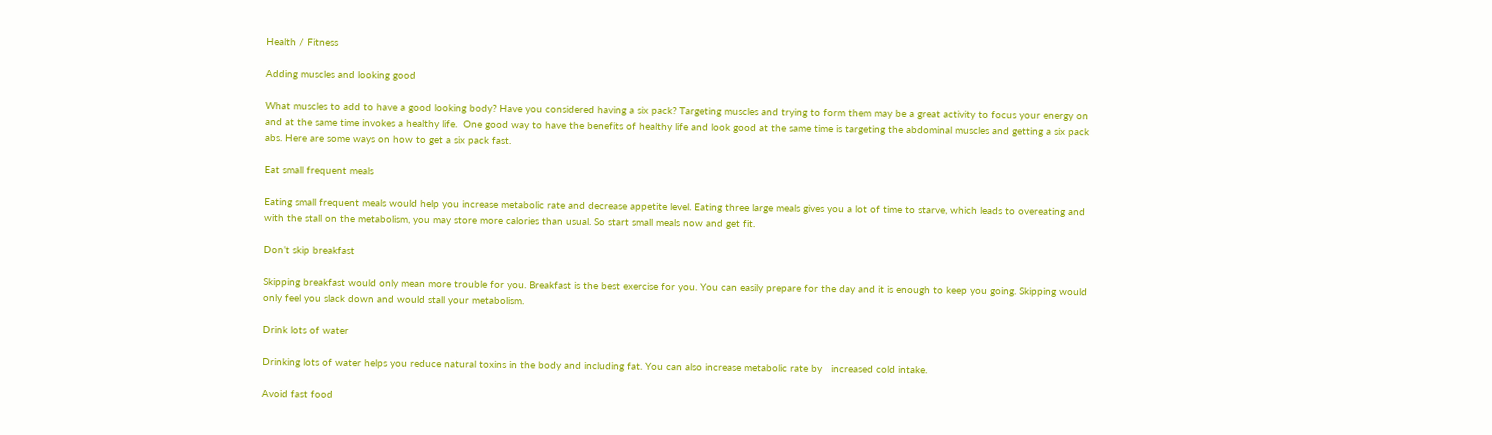Health / Fitness

Adding muscles and looking good

What muscles to add to have a good looking body? Have you considered having a six pack? Targeting muscles and trying to form them may be a great activity to focus your energy on and at the same time invokes a healthy life.  One good way to have the benefits of healthy life and look good at the same time is targeting the abdominal muscles and getting a six pack abs. Here are some ways on how to get a six pack fast.

Eat small frequent meals

Eating small frequent meals would help you increase metabolic rate and decrease appetite level. Eating three large meals gives you a lot of time to starve, which leads to overeating and with the stall on the metabolism, you may store more calories than usual. So start small meals now and get fit.

Don’t skip breakfast

Skipping breakfast would only mean more trouble for you. Breakfast is the best exercise for you. You can easily prepare for the day and it is enough to keep you going. Skipping would only feel you slack down and would stall your metabolism.

Drink lots of water

Drinking lots of water helps you reduce natural toxins in the body and including fat. You can also increase metabolic rate by   increased cold intake.

Avoid fast food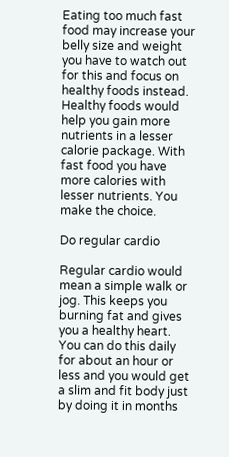Eating too much fast food may increase your belly size and weight you have to watch out for this and focus on healthy foods instead. Healthy foods would help you gain more nutrients in a lesser calorie package. With fast food you have more calories with lesser nutrients. You make the choice.

Do regular cardio

Regular cardio would mean a simple walk or jog. This keeps you burning fat and gives you a healthy heart. You can do this daily for about an hour or less and you would get a slim and fit body just by doing it in months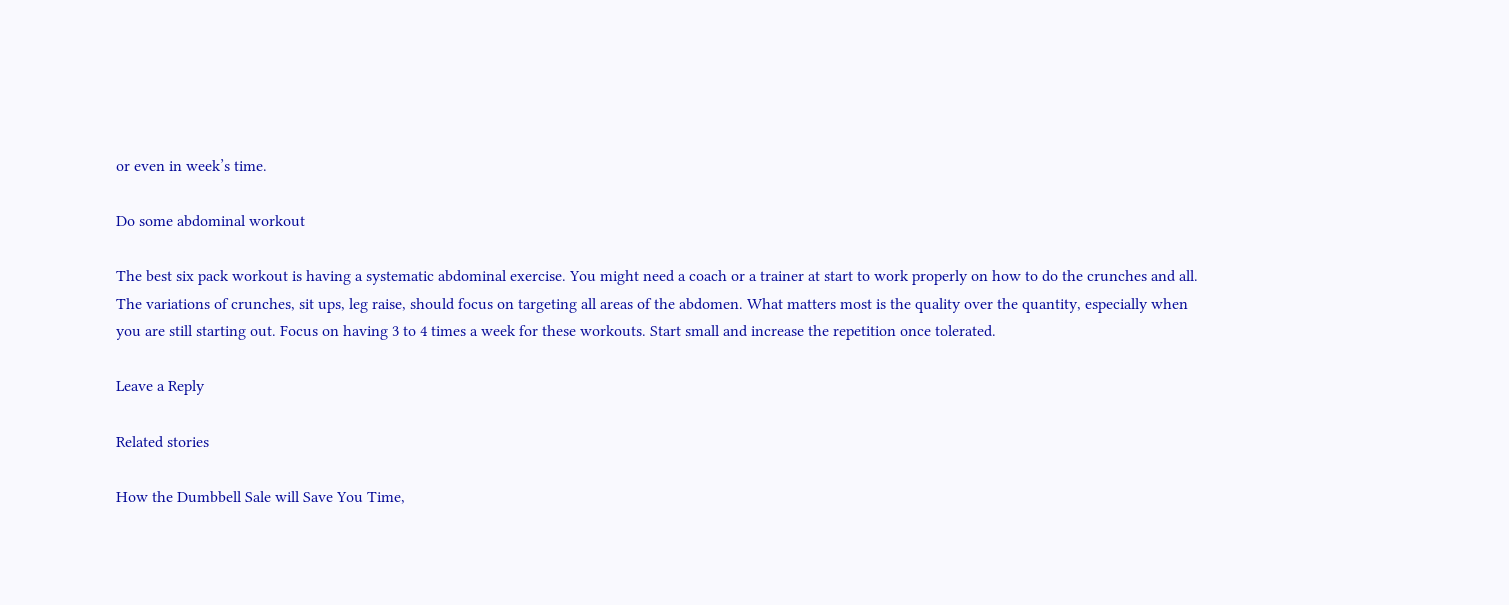or even in week’s time.

Do some abdominal workout

The best six pack workout is having a systematic abdominal exercise. You might need a coach or a trainer at start to work properly on how to do the crunches and all. The variations of crunches, sit ups, leg raise, should focus on targeting all areas of the abdomen. What matters most is the quality over the quantity, especially when you are still starting out. Focus on having 3 to 4 times a week for these workouts. Start small and increase the repetition once tolerated.

Leave a Reply

Related stories

How the Dumbbell Sale will Save You Time,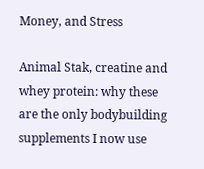Money, and Stress

Animal Stak, creatine and whey protein: why these are the only bodybuilding supplements I now use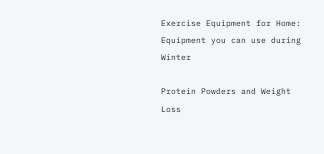Exercise Equipment for Home: Equipment you can use during Winter

Protein Powders and Weight Loss